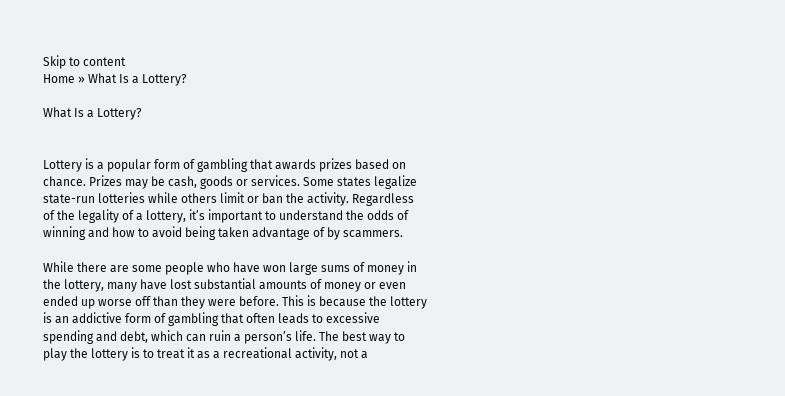Skip to content
Home » What Is a Lottery?

What Is a Lottery?


Lottery is a popular form of gambling that awards prizes based on chance. Prizes may be cash, goods or services. Some states legalize state-run lotteries while others limit or ban the activity. Regardless of the legality of a lottery, it’s important to understand the odds of winning and how to avoid being taken advantage of by scammers.

While there are some people who have won large sums of money in the lottery, many have lost substantial amounts of money or even ended up worse off than they were before. This is because the lottery is an addictive form of gambling that often leads to excessive spending and debt, which can ruin a person’s life. The best way to play the lottery is to treat it as a recreational activity, not a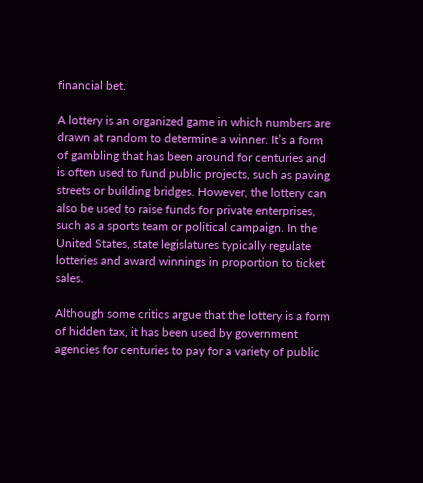financial bet.

A lottery is an organized game in which numbers are drawn at random to determine a winner. It’s a form of gambling that has been around for centuries and is often used to fund public projects, such as paving streets or building bridges. However, the lottery can also be used to raise funds for private enterprises, such as a sports team or political campaign. In the United States, state legislatures typically regulate lotteries and award winnings in proportion to ticket sales.

Although some critics argue that the lottery is a form of hidden tax, it has been used by government agencies for centuries to pay for a variety of public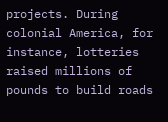projects. During colonial America, for instance, lotteries raised millions of pounds to build roads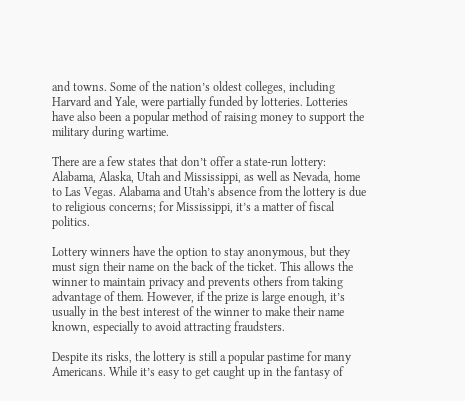and towns. Some of the nation’s oldest colleges, including Harvard and Yale, were partially funded by lotteries. Lotteries have also been a popular method of raising money to support the military during wartime.

There are a few states that don’t offer a state-run lottery: Alabama, Alaska, Utah and Mississippi, as well as Nevada, home to Las Vegas. Alabama and Utah’s absence from the lottery is due to religious concerns; for Mississippi, it’s a matter of fiscal politics.

Lottery winners have the option to stay anonymous, but they must sign their name on the back of the ticket. This allows the winner to maintain privacy and prevents others from taking advantage of them. However, if the prize is large enough, it’s usually in the best interest of the winner to make their name known, especially to avoid attracting fraudsters.

Despite its risks, the lottery is still a popular pastime for many Americans. While it’s easy to get caught up in the fantasy of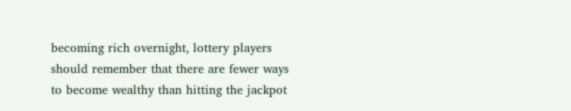becoming rich overnight, lottery players should remember that there are fewer ways to become wealthy than hitting the jackpot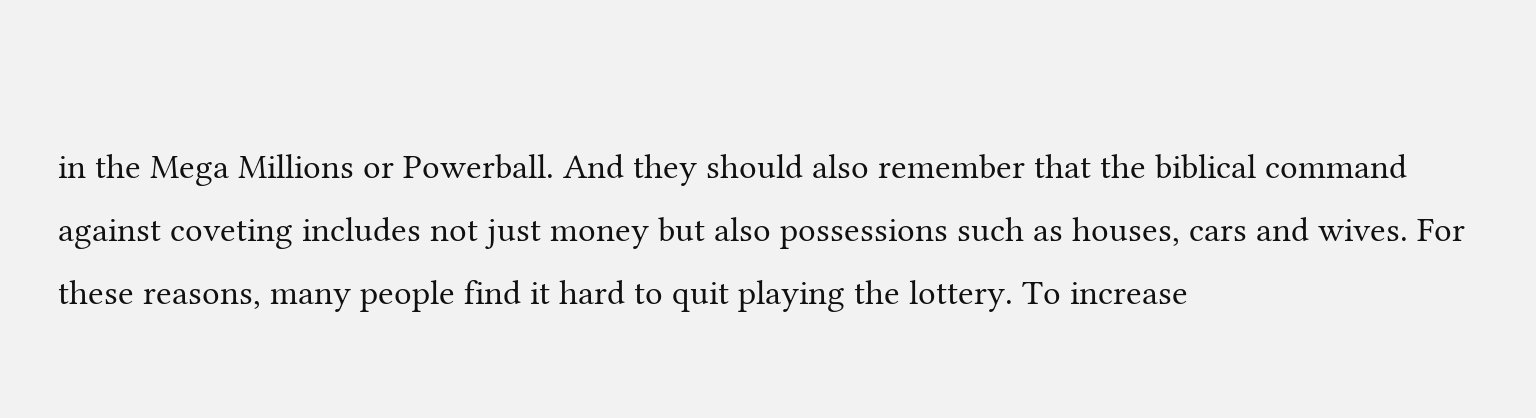in the Mega Millions or Powerball. And they should also remember that the biblical command against coveting includes not just money but also possessions such as houses, cars and wives. For these reasons, many people find it hard to quit playing the lottery. To increase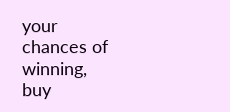your chances of winning, buy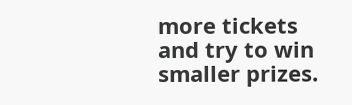more tickets and try to win smaller prizes.